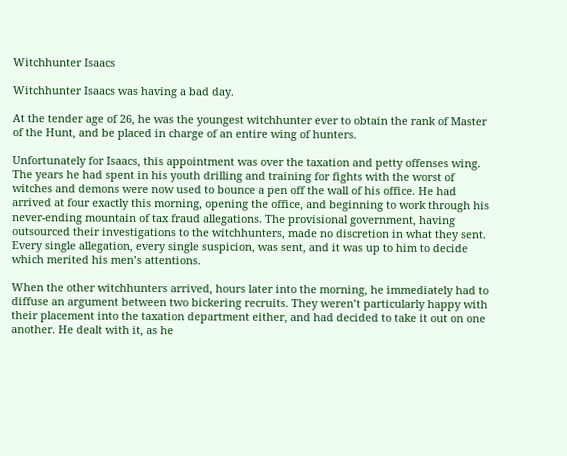Witchhunter Isaacs

Witchhunter Isaacs was having a bad day.

At the tender age of 26, he was the youngest witchhunter ever to obtain the rank of Master of the Hunt, and be placed in charge of an entire wing of hunters.

Unfortunately for Isaacs, this appointment was over the taxation and petty offenses wing. The years he had spent in his youth drilling and training for fights with the worst of witches and demons were now used to bounce a pen off the wall of his office. He had arrived at four exactly this morning, opening the office, and beginning to work through his never-ending mountain of tax fraud allegations. The provisional government, having outsourced their investigations to the witchhunters, made no discretion in what they sent. Every single allegation, every single suspicion, was sent, and it was up to him to decide which merited his men’s attentions.

When the other witchhunters arrived, hours later into the morning, he immediately had to diffuse an argument between two bickering recruits. They weren’t particularly happy with their placement into the taxation department either, and had decided to take it out on one another. He dealt with it, as he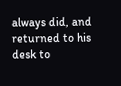always did, and returned to his desk to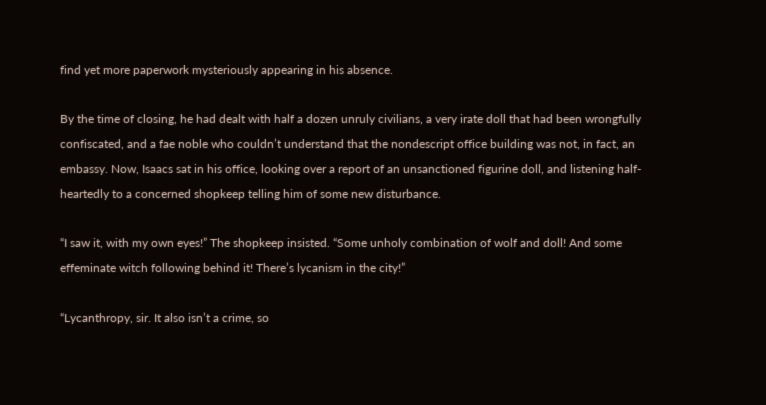find yet more paperwork mysteriously appearing in his absence.

By the time of closing, he had dealt with half a dozen unruly civilians, a very irate doll that had been wrongfully confiscated, and a fae noble who couldn’t understand that the nondescript office building was not, in fact, an embassy. Now, Isaacs sat in his office, looking over a report of an unsanctioned figurine doll, and listening half-heartedly to a concerned shopkeep telling him of some new disturbance.

“I saw it, with my own eyes!” The shopkeep insisted. “Some unholy combination of wolf and doll! And some effeminate witch following behind it! There’s lycanism in the city!”

“Lycanthropy, sir. It also isn’t a crime, so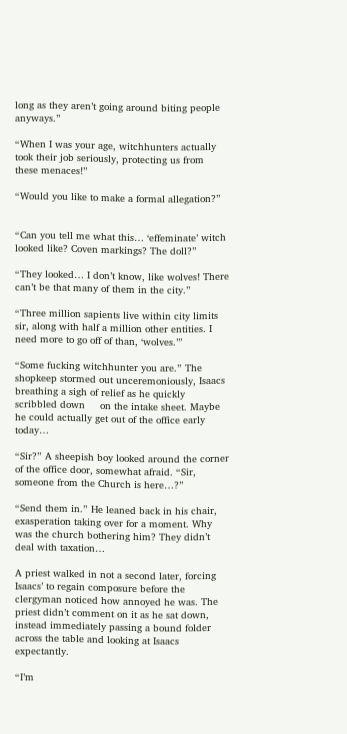long as they aren’t going around biting people anyways.”

“When I was your age, witchhunters actually took their job seriously, protecting us from these menaces!”

“Would you like to make a formal allegation?”


“Can you tell me what this… ‘effeminate’ witch looked like? Coven markings? The doll?”

“They looked… I don’t know, like wolves! There can’t be that many of them in the city.”

“Three million sapients live within city limits sir, along with half a million other entities. I need more to go off of than, ‘wolves.’”

“Some fucking witchhunter you are.” The shopkeep stormed out unceremoniously, Isaacs breathing a sigh of relief as he quickly scribbled down     on the intake sheet. Maybe he could actually get out of the office early today…

“Sir?” A sheepish boy looked around the corner of the office door, somewhat afraid. “Sir, someone from the Church is here…?”

“Send them in.” He leaned back in his chair, exasperation taking over for a moment. Why was the church bothering him? They didn’t deal with taxation…

A priest walked in not a second later, forcing Isaacs’ to regain composure before the clergyman noticed how annoyed he was. The priest didn’t comment on it as he sat down, instead immediately passing a bound folder across the table and looking at Isaacs expectantly.

“I’m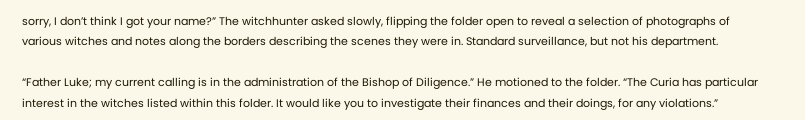sorry, I don’t think I got your name?” The witchhunter asked slowly, flipping the folder open to reveal a selection of photographs of various witches and notes along the borders describing the scenes they were in. Standard surveillance, but not his department.

“Father Luke; my current calling is in the administration of the Bishop of Diligence.” He motioned to the folder. “The Curia has particular interest in the witches listed within this folder. It would like you to investigate their finances and their doings, for any violations.”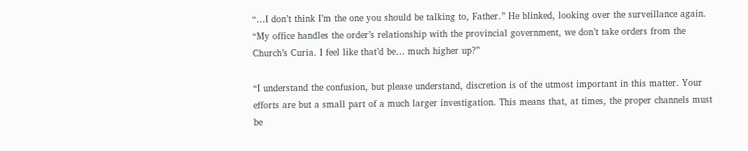“…I don’t think I’m the one you should be talking to, Father.” He blinked, looking over the surveillance again. “My office handles the order’s relationship with the provincial government, we don’t take orders from the Church’s Curia. I feel like that’d be… much higher up?”

“I understand the confusion, but please understand, discretion is of the utmost important in this matter. Your efforts are but a small part of a much larger investigation. This means that, at times, the proper channels must be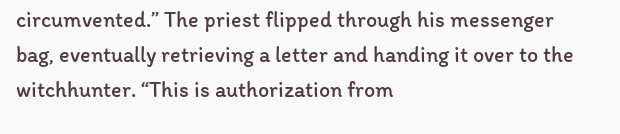circumvented.” The priest flipped through his messenger bag, eventually retrieving a letter and handing it over to the witchhunter. “This is authorization from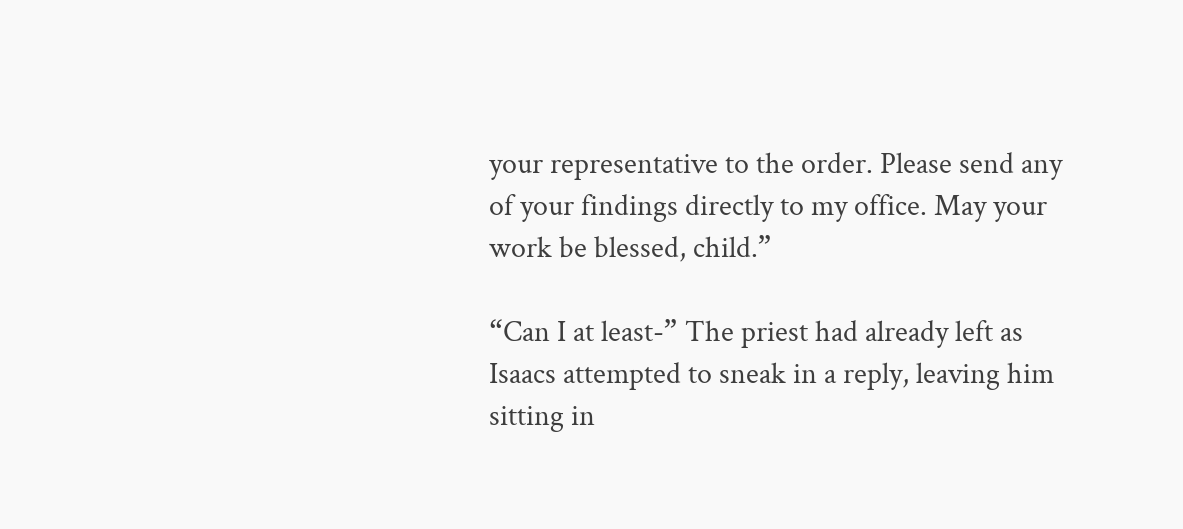your representative to the order. Please send any of your findings directly to my office. May your work be blessed, child.”

“Can I at least-” The priest had already left as Isaacs attempted to sneak in a reply, leaving him sitting in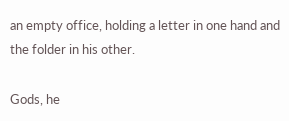an empty office, holding a letter in one hand and the folder in his other.

Gods, he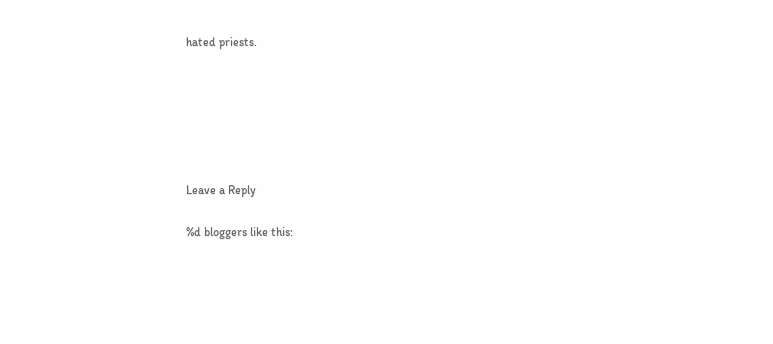hated priests.






Leave a Reply

%d bloggers like this: